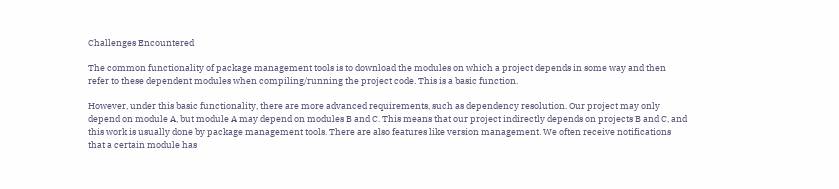Challenges Encountered

The common functionality of package management tools is to download the modules on which a project depends in some way and then refer to these dependent modules when compiling/running the project code. This is a basic function.

However, under this basic functionality, there are more advanced requirements, such as dependency resolution. Our project may only depend on module A, but module A may depend on modules B and C. This means that our project indirectly depends on projects B and C, and this work is usually done by package management tools. There are also features like version management. We often receive notifications that a certain module has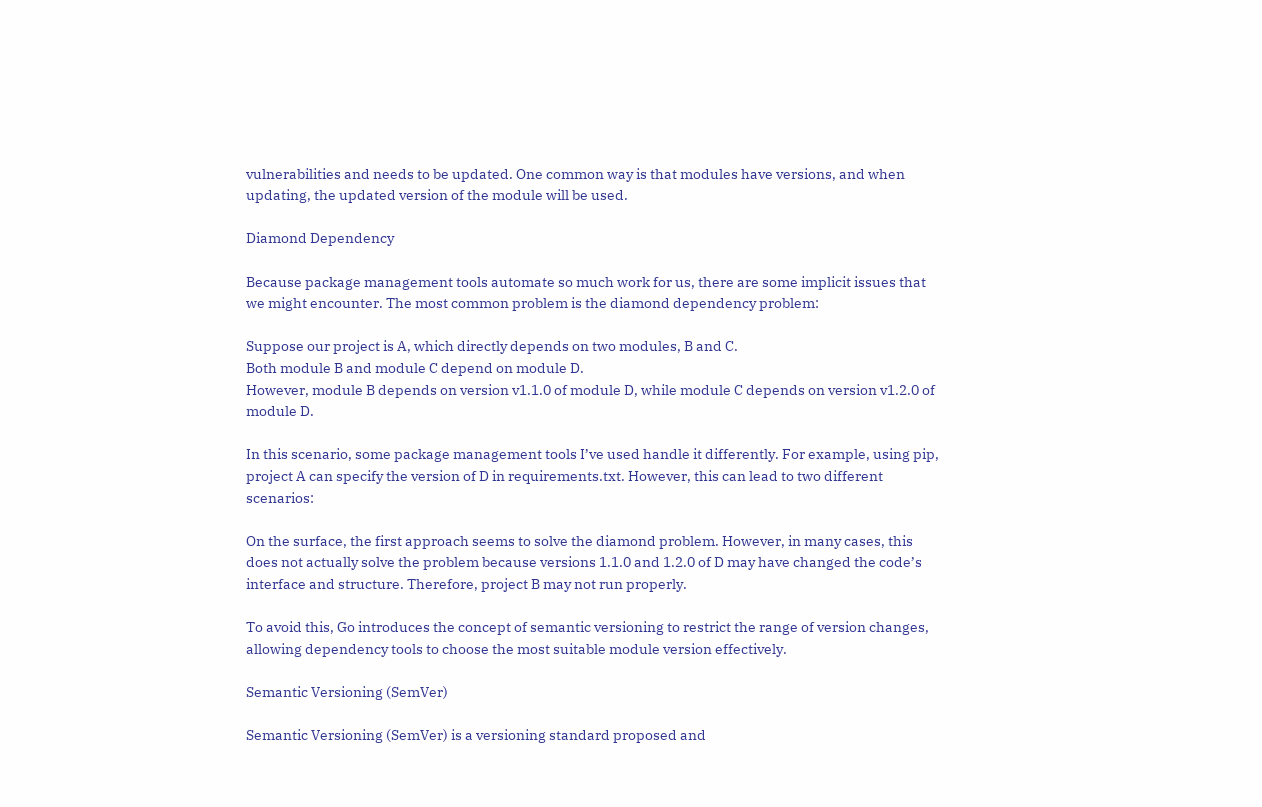vulnerabilities and needs to be updated. One common way is that modules have versions, and when updating, the updated version of the module will be used.

Diamond Dependency

Because package management tools automate so much work for us, there are some implicit issues that we might encounter. The most common problem is the diamond dependency problem:

Suppose our project is A, which directly depends on two modules, B and C.
Both module B and module C depend on module D.
However, module B depends on version v1.1.0 of module D, while module C depends on version v1.2.0 of module D.

In this scenario, some package management tools I’ve used handle it differently. For example, using pip, project A can specify the version of D in requirements.txt. However, this can lead to two different scenarios:

On the surface, the first approach seems to solve the diamond problem. However, in many cases, this does not actually solve the problem because versions 1.1.0 and 1.2.0 of D may have changed the code’s interface and structure. Therefore, project B may not run properly.

To avoid this, Go introduces the concept of semantic versioning to restrict the range of version changes, allowing dependency tools to choose the most suitable module version effectively.

Semantic Versioning (SemVer)

Semantic Versioning (SemVer) is a versioning standard proposed and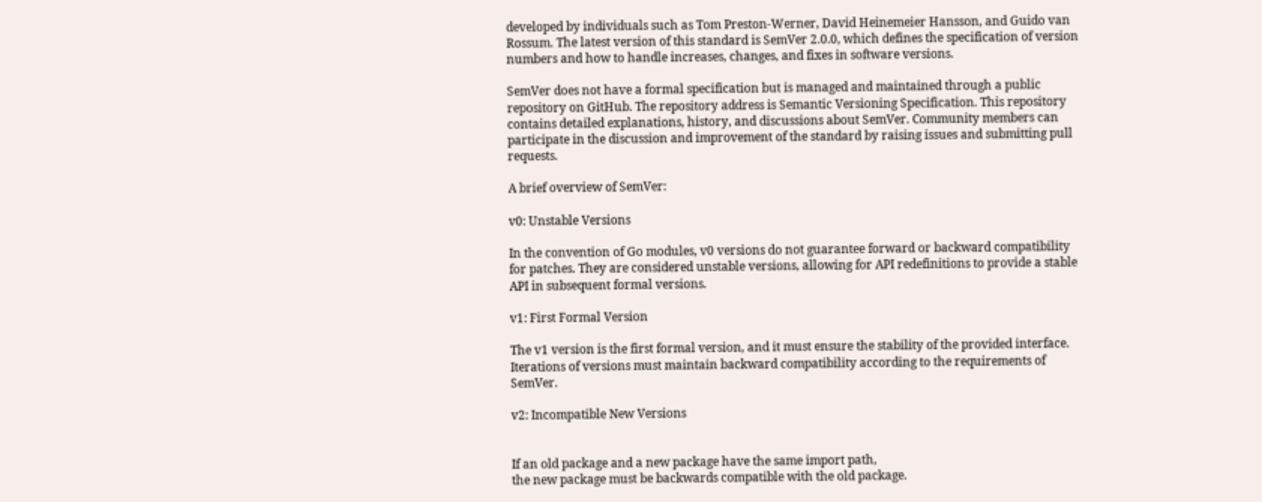developed by individuals such as Tom Preston-Werner, David Heinemeier Hansson, and Guido van Rossum. The latest version of this standard is SemVer 2.0.0, which defines the specification of version numbers and how to handle increases, changes, and fixes in software versions.

SemVer does not have a formal specification but is managed and maintained through a public repository on GitHub. The repository address is Semantic Versioning Specification. This repository contains detailed explanations, history, and discussions about SemVer. Community members can participate in the discussion and improvement of the standard by raising issues and submitting pull requests.

A brief overview of SemVer:

v0: Unstable Versions

In the convention of Go modules, v0 versions do not guarantee forward or backward compatibility for patches. They are considered unstable versions, allowing for API redefinitions to provide a stable API in subsequent formal versions.

v1: First Formal Version

The v1 version is the first formal version, and it must ensure the stability of the provided interface. Iterations of versions must maintain backward compatibility according to the requirements of SemVer.

v2: Incompatible New Versions


If an old package and a new package have the same import path,
the new package must be backwards compatible with the old package.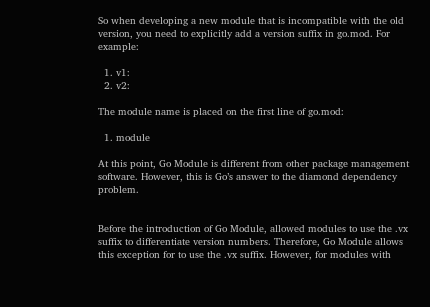So when developing a new module that is incompatible with the old version, you need to explicitly add a version suffix in go.mod. For example:

  1. v1:
  2. v2:

The module name is placed on the first line of go.mod:

  1. module

At this point, Go Module is different from other package management software. However, this is Go’s answer to the diamond dependency problem.


Before the introduction of Go Module, allowed modules to use the .vx suffix to differentiate version numbers. Therefore, Go Module allows this exception for to use the .vx suffix. However, for modules with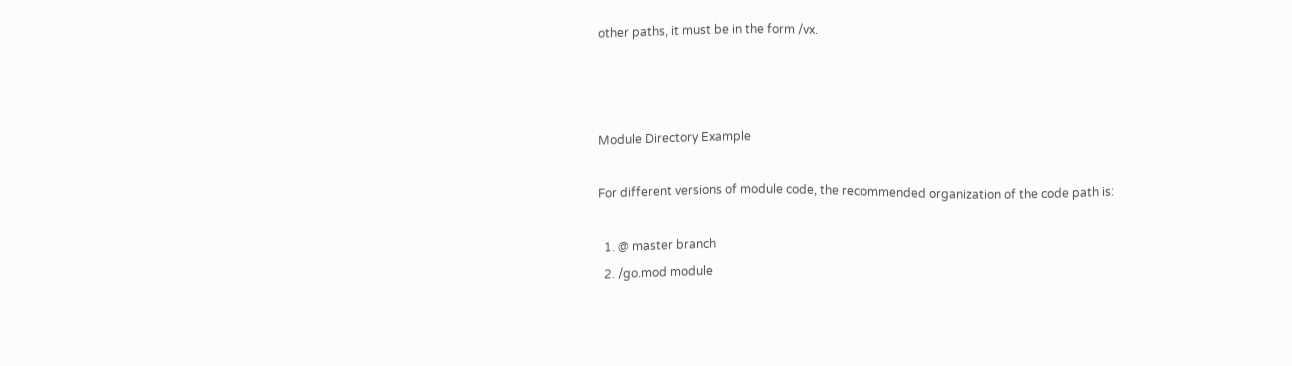other paths, it must be in the form /vx.



Module Directory Example

For different versions of module code, the recommended organization of the code path is:

  1. @ master branch
  2. /go.mod module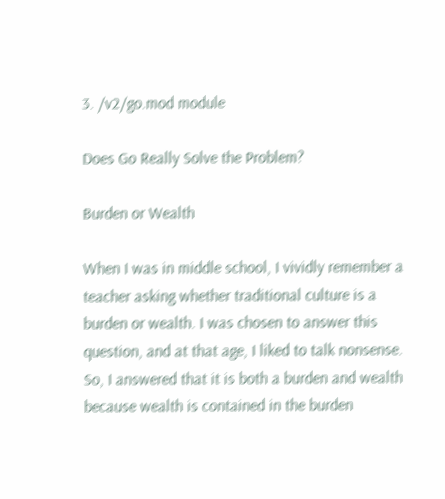3. /v2/go.mod module

Does Go Really Solve the Problem?

Burden or Wealth

When I was in middle school, I vividly remember a teacher asking whether traditional culture is a burden or wealth. I was chosen to answer this question, and at that age, I liked to talk nonsense. So, I answered that it is both a burden and wealth because wealth is contained in the burden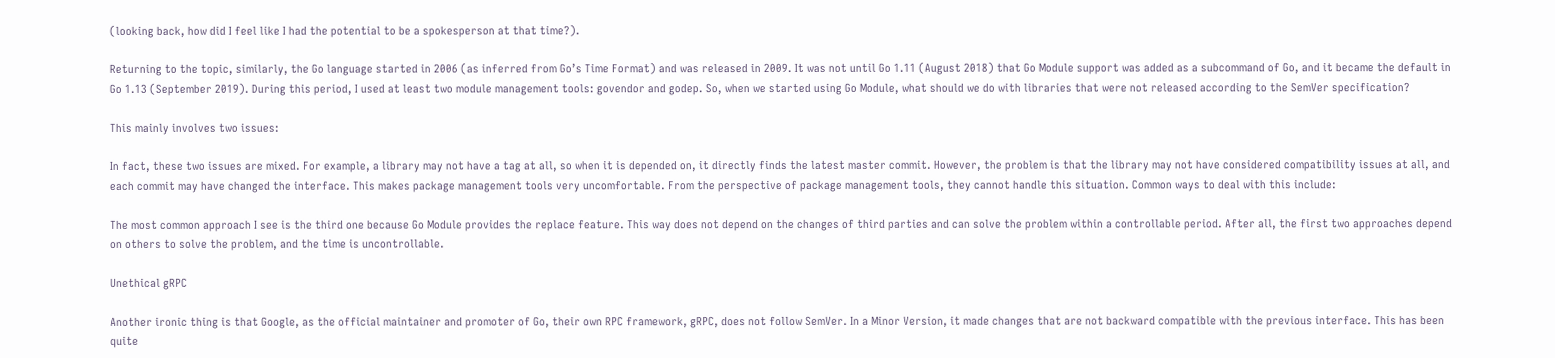(looking back, how did I feel like I had the potential to be a spokesperson at that time?).

Returning to the topic, similarly, the Go language started in 2006 (as inferred from Go’s Time Format) and was released in 2009. It was not until Go 1.11 (August 2018) that Go Module support was added as a subcommand of Go, and it became the default in Go 1.13 (September 2019). During this period, I used at least two module management tools: govendor and godep. So, when we started using Go Module, what should we do with libraries that were not released according to the SemVer specification?

This mainly involves two issues:

In fact, these two issues are mixed. For example, a library may not have a tag at all, so when it is depended on, it directly finds the latest master commit. However, the problem is that the library may not have considered compatibility issues at all, and each commit may have changed the interface. This makes package management tools very uncomfortable. From the perspective of package management tools, they cannot handle this situation. Common ways to deal with this include:

The most common approach I see is the third one because Go Module provides the replace feature. This way does not depend on the changes of third parties and can solve the problem within a controllable period. After all, the first two approaches depend on others to solve the problem, and the time is uncontrollable.

Unethical gRPC

Another ironic thing is that Google, as the official maintainer and promoter of Go, their own RPC framework, gRPC, does not follow SemVer. In a Minor Version, it made changes that are not backward compatible with the previous interface. This has been quite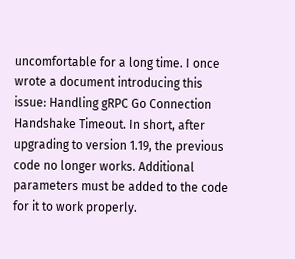uncomfortable for a long time. I once wrote a document introducing this issue: Handling gRPC Go Connection Handshake Timeout. In short, after upgrading to version 1.19, the previous code no longer works. Additional parameters must be added to the code for it to work properly.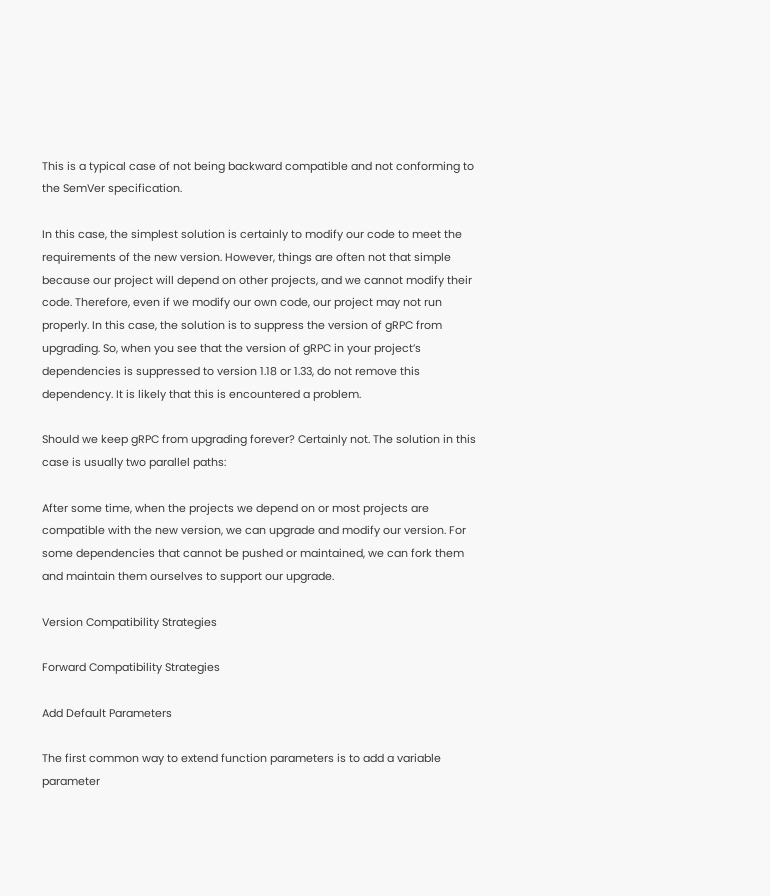This is a typical case of not being backward compatible and not conforming to the SemVer specification.

In this case, the simplest solution is certainly to modify our code to meet the requirements of the new version. However, things are often not that simple because our project will depend on other projects, and we cannot modify their code. Therefore, even if we modify our own code, our project may not run properly. In this case, the solution is to suppress the version of gRPC from upgrading. So, when you see that the version of gRPC in your project’s dependencies is suppressed to version 1.18 or 1.33, do not remove this dependency. It is likely that this is encountered a problem.

Should we keep gRPC from upgrading forever? Certainly not. The solution in this case is usually two parallel paths:

After some time, when the projects we depend on or most projects are compatible with the new version, we can upgrade and modify our version. For some dependencies that cannot be pushed or maintained, we can fork them and maintain them ourselves to support our upgrade.

Version Compatibility Strategies

Forward Compatibility Strategies

Add Default Parameters

The first common way to extend function parameters is to add a variable parameter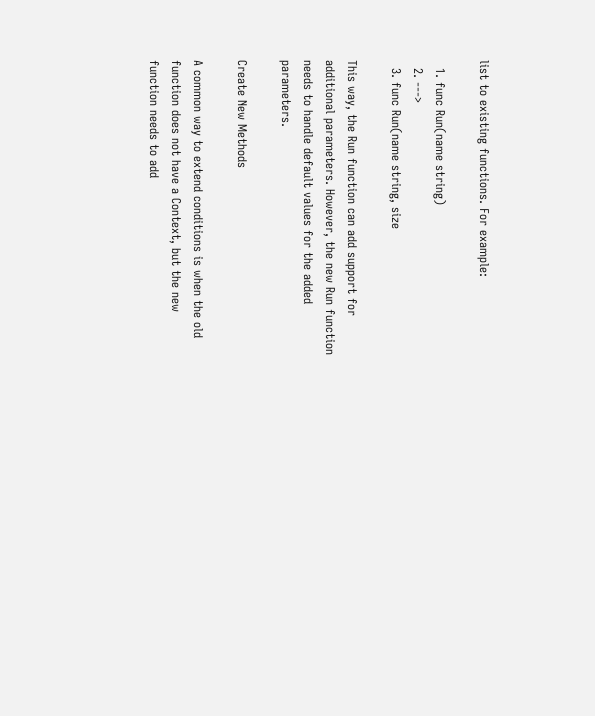list to existing functions. For example:

  1. func Run(name string)
  2. --->
  3. func Run(name string, size

This way, the Run function can add support for additional parameters. However, the new Run function needs to handle default values for the added parameters.

Create New Methods

A common way to extend conditions is when the old function does not have a Context, but the new function needs to add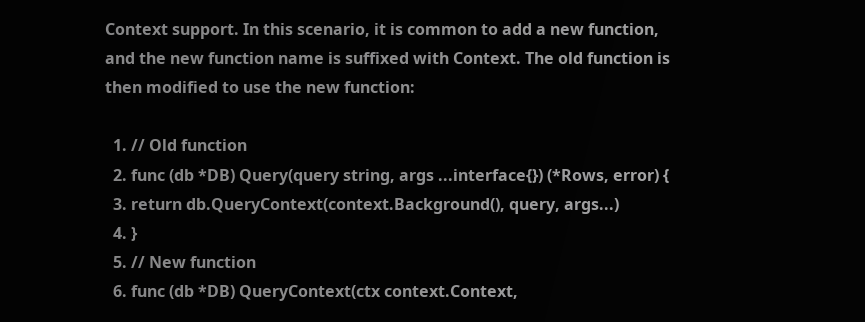Context support. In this scenario, it is common to add a new function, and the new function name is suffixed with Context. The old function is then modified to use the new function:

  1. // Old function
  2. func (db *DB) Query(query string, args ...interface{}) (*Rows, error) {
  3. return db.QueryContext(context.Background(), query, args...)
  4. }
  5. // New function
  6. func (db *DB) QueryContext(ctx context.Context,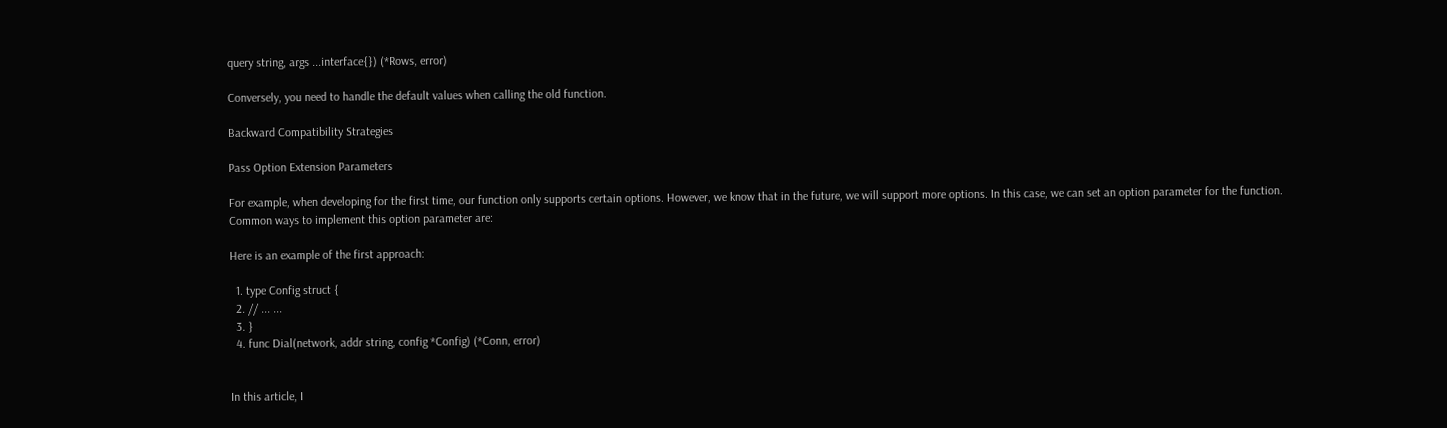query string, args ...interface{}) (*Rows, error)

Conversely, you need to handle the default values when calling the old function.

Backward Compatibility Strategies

Pass Option Extension Parameters

For example, when developing for the first time, our function only supports certain options. However, we know that in the future, we will support more options. In this case, we can set an option parameter for the function. Common ways to implement this option parameter are:

Here is an example of the first approach:

  1. type Config struct {
  2. // ... ...
  3. }
  4. func Dial(network, addr string, config *Config) (*Conn, error)


In this article, I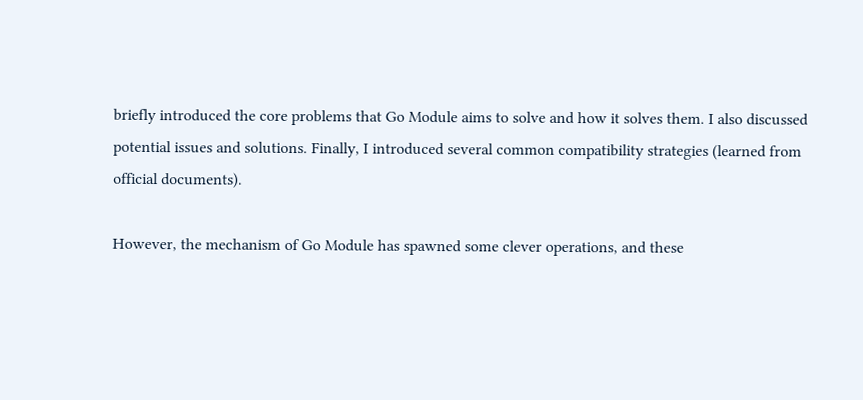briefly introduced the core problems that Go Module aims to solve and how it solves them. I also discussed potential issues and solutions. Finally, I introduced several common compatibility strategies (learned from official documents).

However, the mechanism of Go Module has spawned some clever operations, and these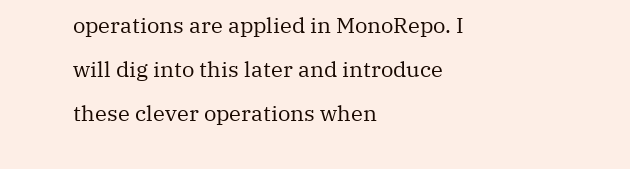operations are applied in MonoRepo. I will dig into this later and introduce these clever operations when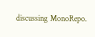discussing MonoRepo.